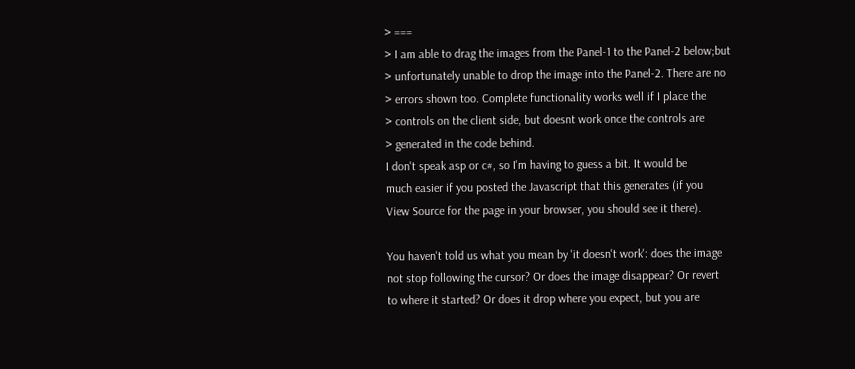> ===
> I am able to drag the images from the Panel-1 to the Panel-2 below;but
> unfortunately unable to drop the image into the Panel-2. There are no
> errors shown too. Complete functionality works well if I place the
> controls on the client side, but doesnt work once the controls are
> generated in the code behind.
I don't speak asp or c#, so I'm having to guess a bit. It would be
much easier if you posted the Javascript that this generates (if you
View Source for the page in your browser, you should see it there).

You haven't told us what you mean by 'it doesn't work': does the image
not stop following the cursor? Or does the image disappear? Or revert
to where it started? Or does it drop where you expect, but you are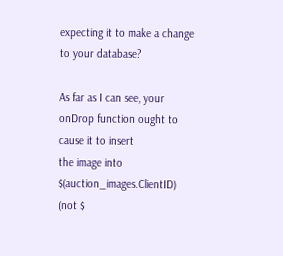expecting it to make a change to your database?

As far as I can see, your onDrop function ought to cause it to insert
the image into $(auction_images.ClientID) (not $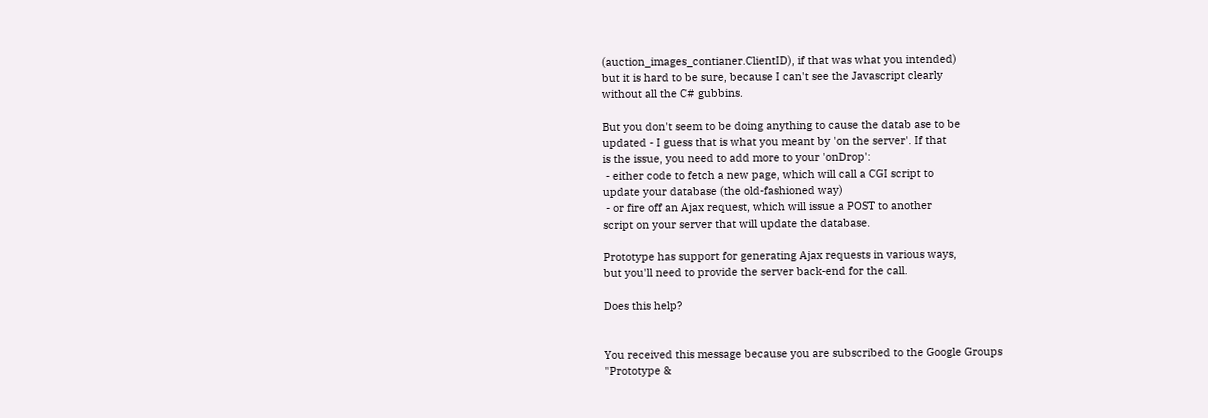(auction_images_contianer.ClientID), if that was what you intended)
but it is hard to be sure, because I can't see the Javascript clearly
without all the C# gubbins.

But you don't seem to be doing anything to cause the datab ase to be
updated - I guess that is what you meant by 'on the server'. If that
is the issue, you need to add more to your 'onDrop':
 - either code to fetch a new page, which will call a CGI script to
update your database (the old-fashioned way)
 - or fire off an Ajax request, which will issue a POST to another
script on your server that will update the database.

Prototype has support for generating Ajax requests in various ways,
but you'll need to provide the server back-end for the call.

Does this help?


You received this message because you are subscribed to the Google Groups
"Prototype &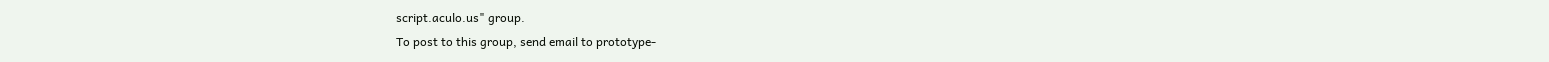script.aculo.us" group.
To post to this group, send email to prototype-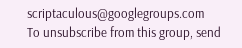scriptaculous@googlegroups.com
To unsubscribe from this group, send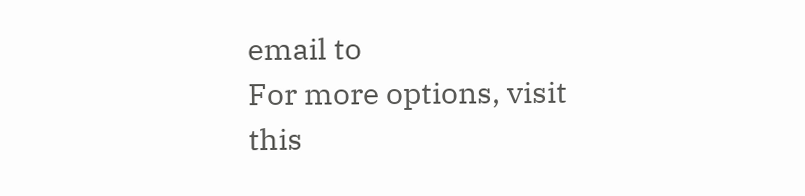email to
For more options, visit this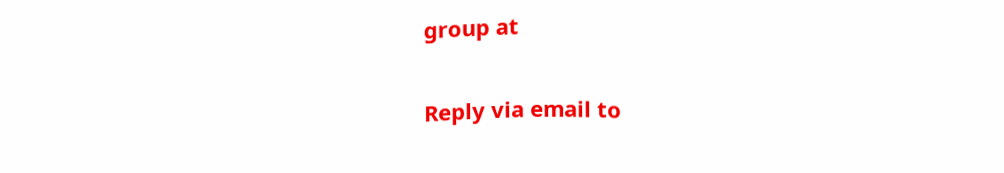group at

Reply via email to